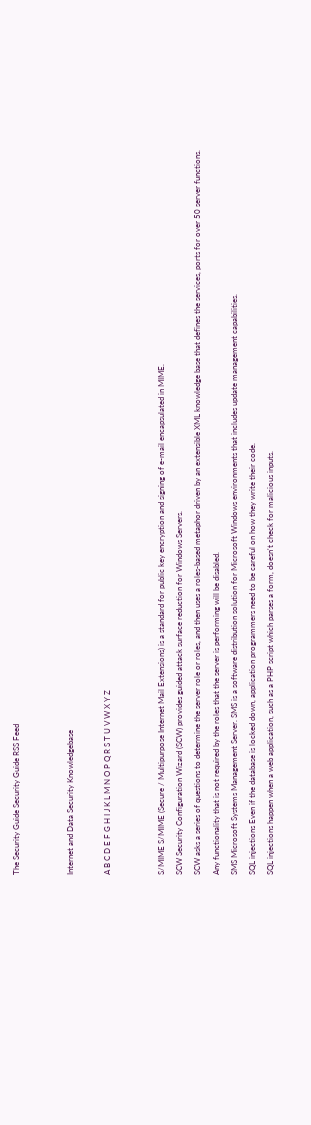The Security Guide Security Guide RSS Feed


Internet and Data Security Knowledgebase

A B C D E F G H I J K L M N O P Q R S T U V W X Y Z


S/MIME S/MIME (Secure / Multipurpose Internet Mail Extensions) is a standard for public key encryption and signing of e-mail encapsulated in MIME.
SCW Security Configuration Wizard (SCW) provides guided attack surface reduction for Windows Servers.
SCW asks a series of questions to determine the server role or roles, and then uses a roles-based metaphor driven by an extensible XML knowledge base that defines the services, ports for over 50 server functions.
Any functionality that is not required by the roles that the server is performing will be disabled.
SMS Microsoft Systems Management Server. SMS is a software distribution solution for Microsoft Windows environments that includes update management capabilities.
SQL injections Even if the database is locked down, application programmers need to be careful on how they write their code.
SQL injections happen when a web application, such as a PHP script which parses a form, doesn't check for malicious inputs.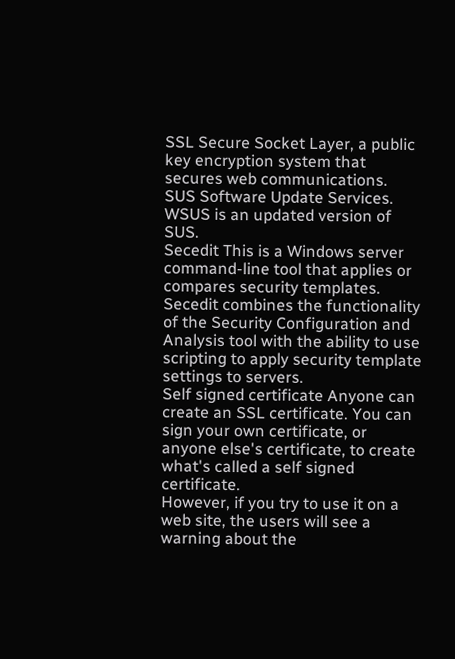SSL Secure Socket Layer, a public key encryption system that secures web communications.
SUS Software Update Services. WSUS is an updated version of SUS.
Secedit This is a Windows server command-line tool that applies or compares security templates.
Secedit combines the functionality of the Security Configuration and Analysis tool with the ability to use scripting to apply security template settings to servers.
Self signed certificate Anyone can create an SSL certificate. You can sign your own certificate, or anyone else's certificate, to create what's called a self signed certificate.
However, if you try to use it on a web site, the users will see a warning about the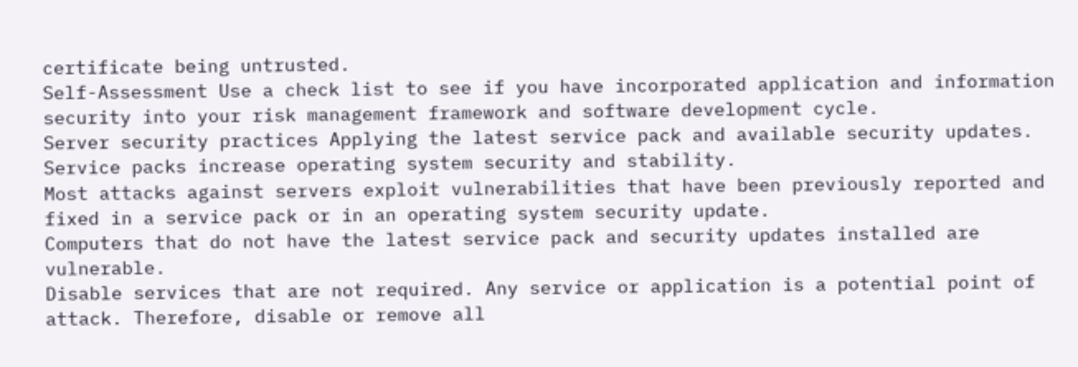certificate being untrusted.
Self-Assessment Use a check list to see if you have incorporated application and information security into your risk management framework and software development cycle.
Server security practices Applying the latest service pack and available security updates. Service packs increase operating system security and stability.
Most attacks against servers exploit vulnerabilities that have been previously reported and fixed in a service pack or in an operating system security update.
Computers that do not have the latest service pack and security updates installed are vulnerable.
Disable services that are not required. Any service or application is a potential point of attack. Therefore, disable or remove all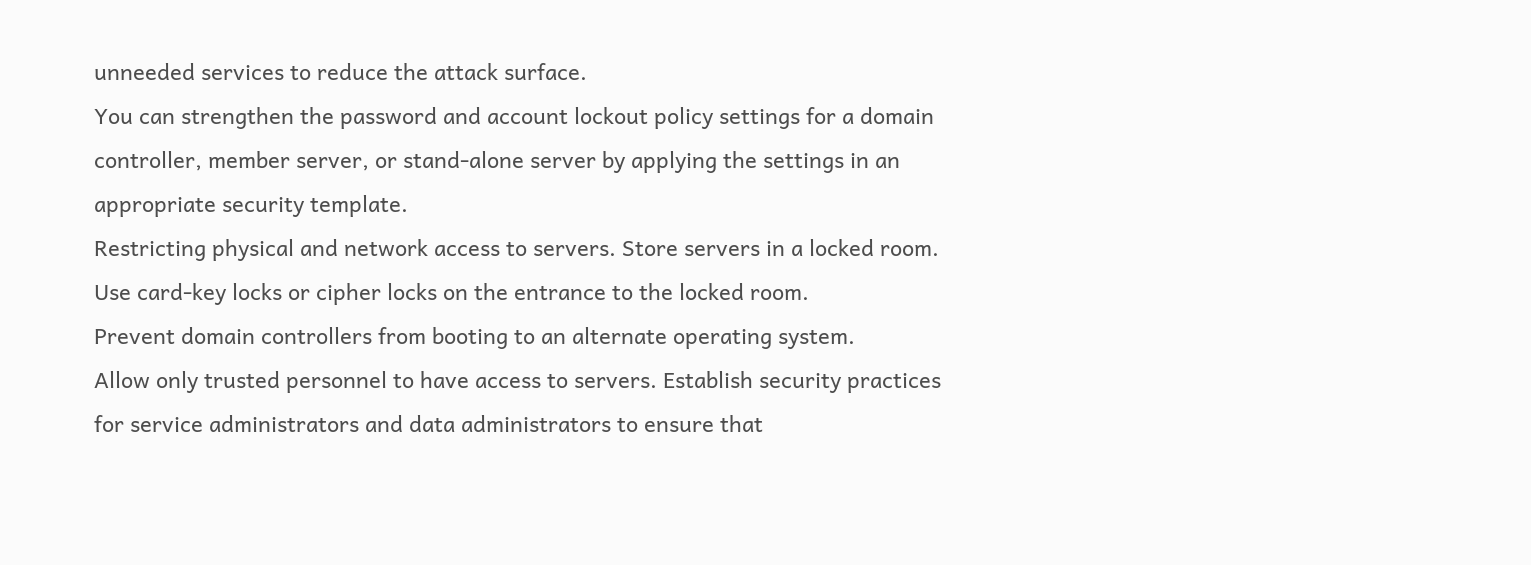unneeded services to reduce the attack surface.
You can strengthen the password and account lockout policy settings for a domain controller, member server, or stand-alone server by applying the settings in an appropriate security template.
Restricting physical and network access to servers. Store servers in a locked room. Use card-key locks or cipher locks on the entrance to the locked room.
Prevent domain controllers from booting to an alternate operating system.
Allow only trusted personnel to have access to servers. Establish security practices for service administrators and data administrators to ensure that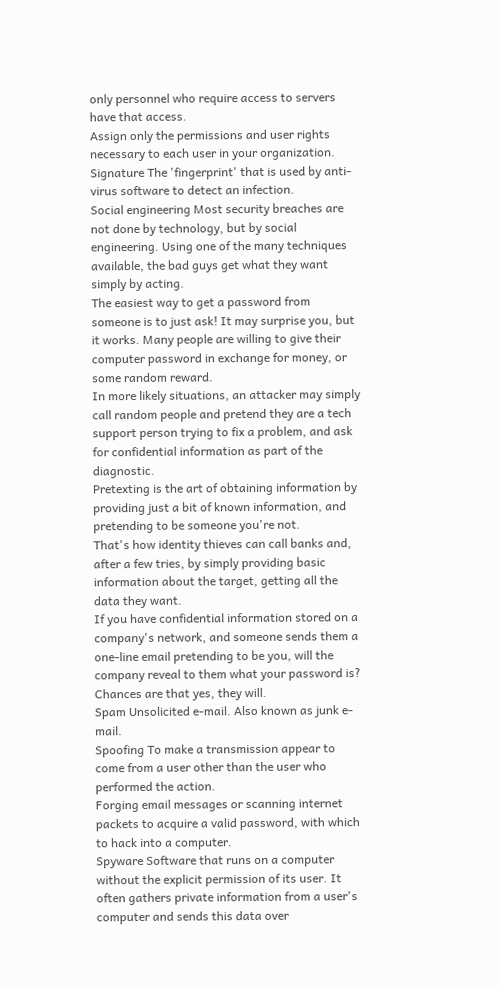only personnel who require access to servers have that access.
Assign only the permissions and user rights necessary to each user in your organization.
Signature The 'fingerprint' that is used by anti-virus software to detect an infection.
Social engineering Most security breaches are not done by technology, but by social engineering. Using one of the many techniques available, the bad guys get what they want simply by acting.
The easiest way to get a password from someone is to just ask! It may surprise you, but it works. Many people are willing to give their computer password in exchange for money, or some random reward.
In more likely situations, an attacker may simply call random people and pretend they are a tech support person trying to fix a problem, and ask for confidential information as part of the diagnostic.
Pretexting is the art of obtaining information by providing just a bit of known information, and pretending to be someone you're not.
That's how identity thieves can call banks and, after a few tries, by simply providing basic information about the target, getting all the data they want.
If you have confidential information stored on a company's network, and someone sends them a one-line email pretending to be you, will the company reveal to them what your password is? Chances are that yes, they will.
Spam Unsolicited e-mail. Also known as junk e-mail.
Spoofing To make a transmission appear to come from a user other than the user who performed the action.
Forging email messages or scanning internet packets to acquire a valid password, with which to hack into a computer.
Spyware Software that runs on a computer without the explicit permission of its user. It often gathers private information from a user's computer and sends this data over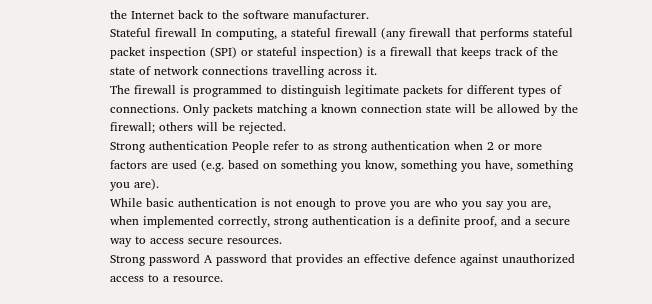the Internet back to the software manufacturer.
Stateful firewall In computing, a stateful firewall (any firewall that performs stateful packet inspection (SPI) or stateful inspection) is a firewall that keeps track of the state of network connections travelling across it.
The firewall is programmed to distinguish legitimate packets for different types of connections. Only packets matching a known connection state will be allowed by the firewall; others will be rejected.
Strong authentication People refer to as strong authentication when 2 or more factors are used (e.g. based on something you know, something you have, something you are).
While basic authentication is not enough to prove you are who you say you are, when implemented correctly, strong authentication is a definite proof, and a secure way to access secure resources.
Strong password A password that provides an effective defence against unauthorized access to a resource.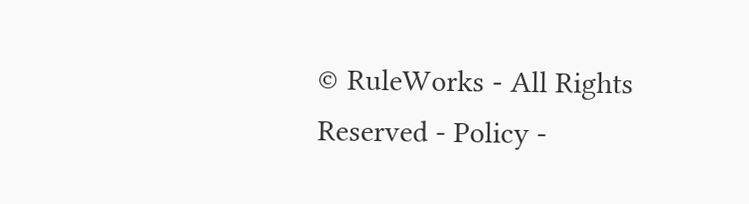© RuleWorks - All Rights Reserved - Policy -